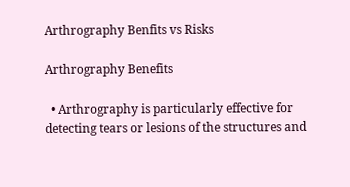Arthrography Benfits vs Risks

Arthrography Benefits

  • Arthrography is particularly effective for detecting tears or lesions of the structures and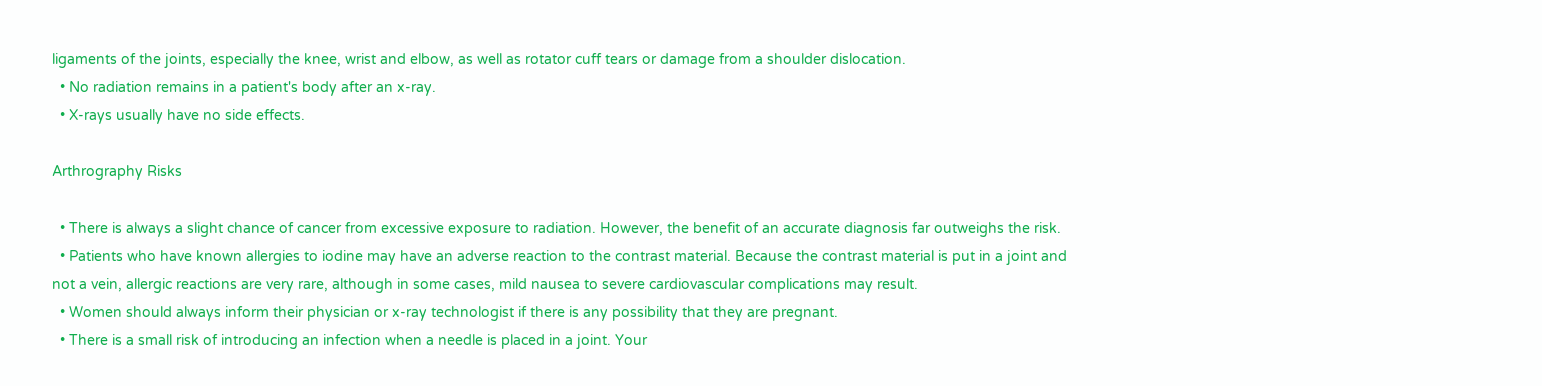ligaments of the joints, especially the knee, wrist and elbow, as well as rotator cuff tears or damage from a shoulder dislocation.
  • No radiation remains in a patient's body after an x-ray.
  • X-rays usually have no side effects.

Arthrography Risks

  • There is always a slight chance of cancer from excessive exposure to radiation. However, the benefit of an accurate diagnosis far outweighs the risk.
  • Patients who have known allergies to iodine may have an adverse reaction to the contrast material. Because the contrast material is put in a joint and not a vein, allergic reactions are very rare, although in some cases, mild nausea to severe cardiovascular complications may result.
  • Women should always inform their physician or x-ray technologist if there is any possibility that they are pregnant.
  • There is a small risk of introducing an infection when a needle is placed in a joint. Your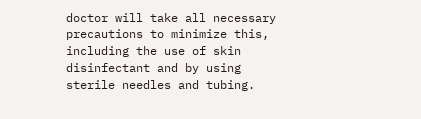doctor will take all necessary precautions to minimize this, including the use of skin disinfectant and by using sterile needles and tubing.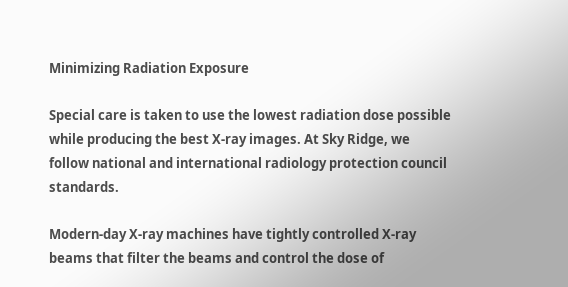Minimizing Radiation Exposure

Special care is taken to use the lowest radiation dose possible while producing the best X-ray images. At Sky Ridge, we follow national and international radiology protection council standards.

Modern-day X-ray machines have tightly controlled X-ray beams that filter the beams and control the dose of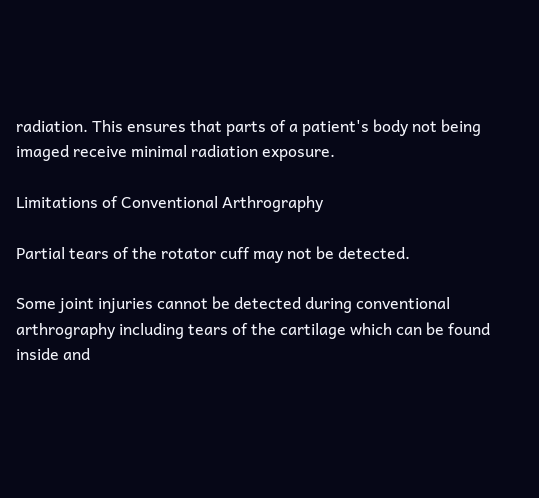radiation. This ensures that parts of a patient's body not being imaged receive minimal radiation exposure.

Limitations of Conventional Arthrography

Partial tears of the rotator cuff may not be detected.

Some joint injuries cannot be detected during conventional arthrography including tears of the cartilage which can be found inside and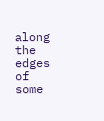along the edges of some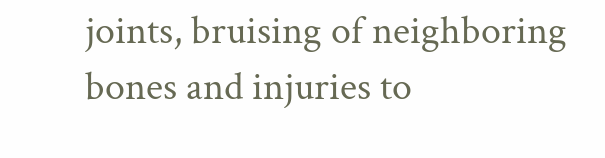joints, bruising of neighboring bones and injuries to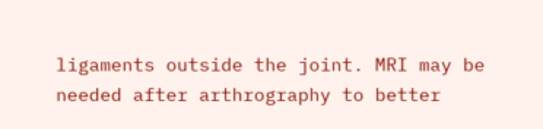ligaments outside the joint. MRI may be needed after arthrography to better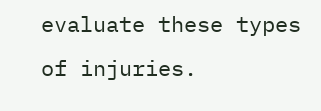evaluate these types of injuries.